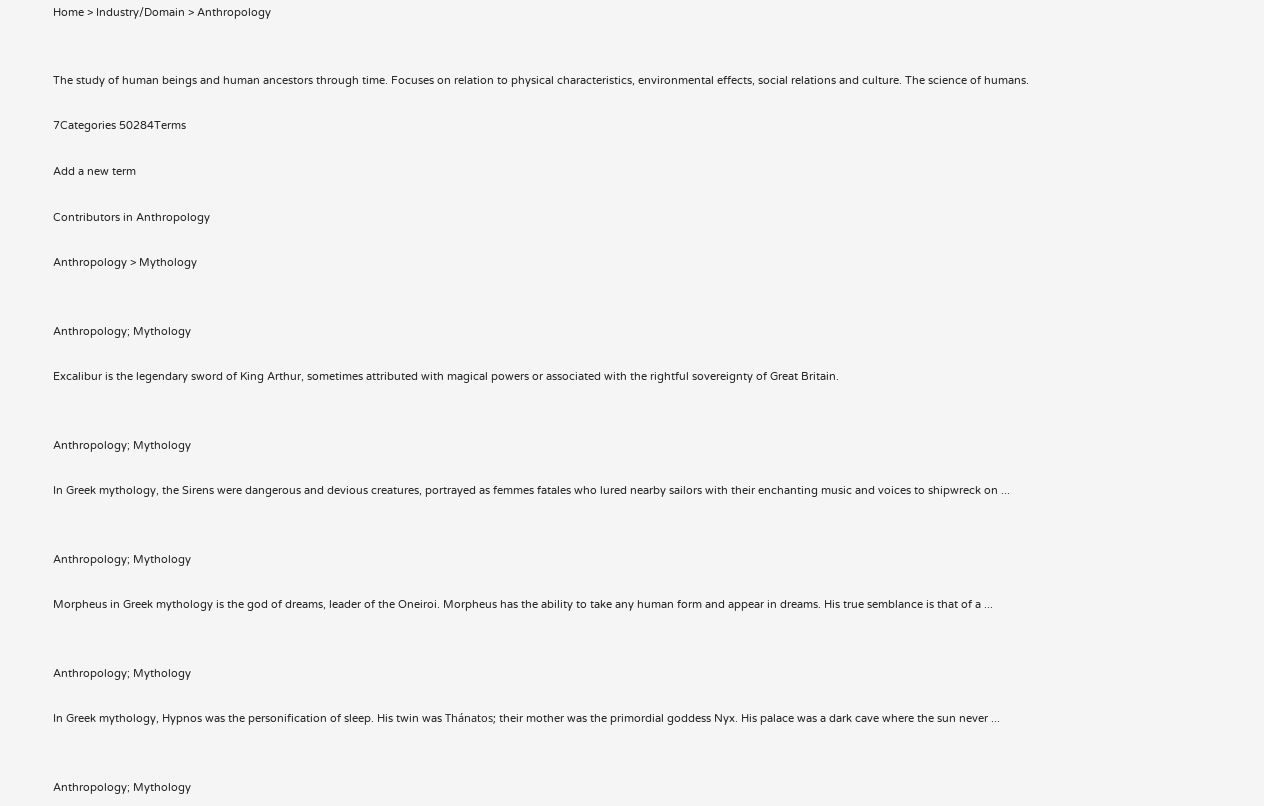Home > Industry/Domain > Anthropology


The study of human beings and human ancestors through time. Focuses on relation to physical characteristics, environmental effects, social relations and culture. The science of humans.

7Categories 50284Terms

Add a new term

Contributors in Anthropology

Anthropology > Mythology


Anthropology; Mythology

Excalibur is the legendary sword of King Arthur, sometimes attributed with magical powers or associated with the rightful sovereignty of Great Britain.


Anthropology; Mythology

In Greek mythology, the Sirens were dangerous and devious creatures, portrayed as femmes fatales who lured nearby sailors with their enchanting music and voices to shipwreck on ...


Anthropology; Mythology

Morpheus in Greek mythology is the god of dreams, leader of the Oneiroi. Morpheus has the ability to take any human form and appear in dreams. His true semblance is that of a ...


Anthropology; Mythology

In Greek mythology, Hypnos was the personification of sleep. His twin was Thánatos; their mother was the primordial goddess Nyx. His palace was a dark cave where the sun never ...


Anthropology; Mythology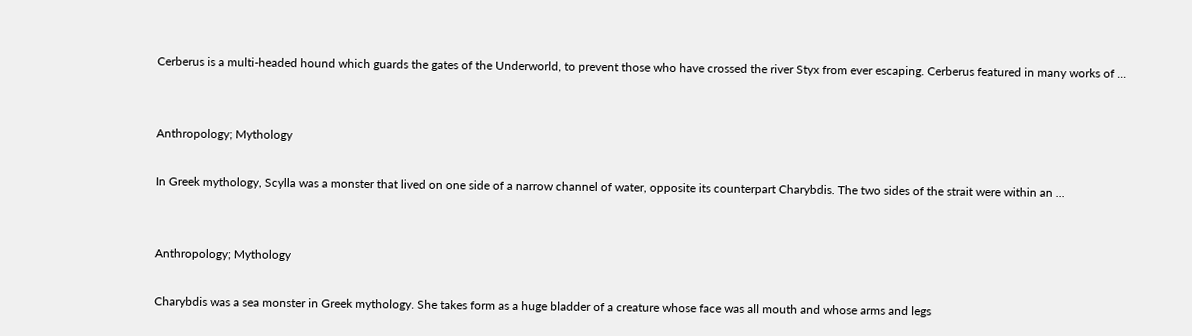Cerberus is a multi-headed hound which guards the gates of the Underworld, to prevent those who have crossed the river Styx from ever escaping. Cerberus featured in many works of ...


Anthropology; Mythology

In Greek mythology, Scylla was a monster that lived on one side of a narrow channel of water, opposite its counterpart Charybdis. The two sides of the strait were within an ...


Anthropology; Mythology

Charybdis was a sea monster in Greek mythology. She takes form as a huge bladder of a creature whose face was all mouth and whose arms and legs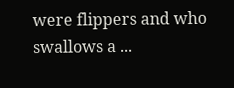were flippers and who swallows a ...